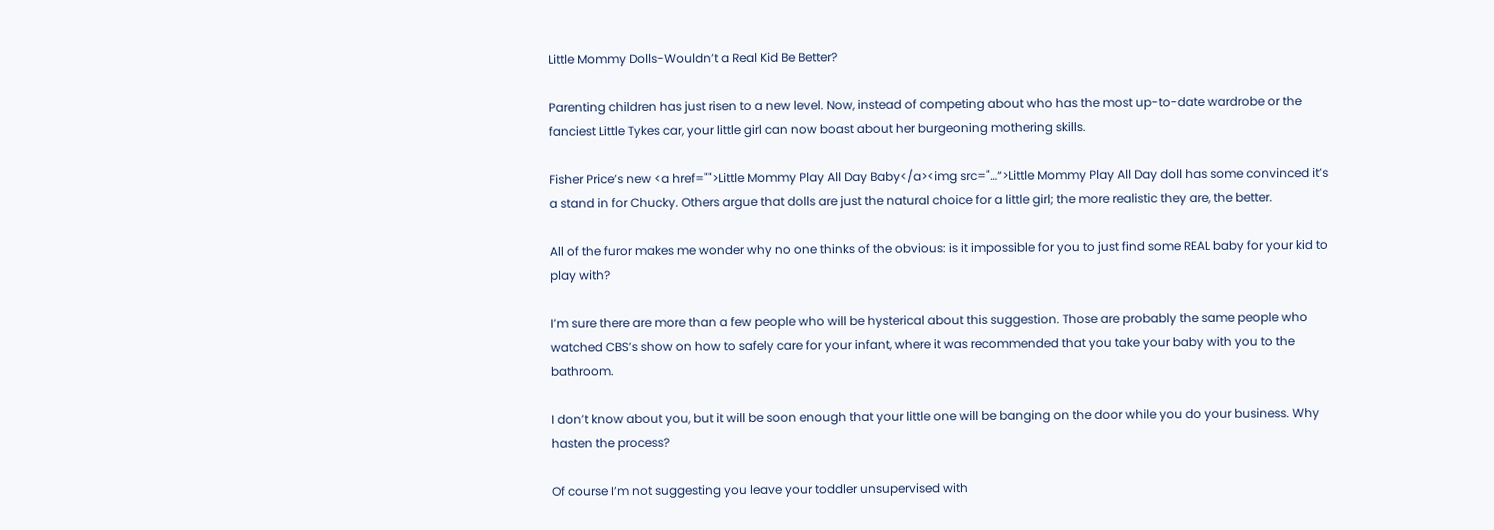Little Mommy Dolls-Wouldn’t a Real Kid Be Better?

Parenting children has just risen to a new level. Now, instead of competing about who has the most up-to-date wardrobe or the fanciest Little Tykes car, your little girl can now boast about her burgeoning mothering skills.

Fisher Price’s new <a href="">Little Mommy Play All Day Baby</a><img src="…“>Little Mommy Play All Day doll has some convinced it’s a stand in for Chucky. Others argue that dolls are just the natural choice for a little girl; the more realistic they are, the better.

All of the furor makes me wonder why no one thinks of the obvious: is it impossible for you to just find some REAL baby for your kid to play with?

I’m sure there are more than a few people who will be hysterical about this suggestion. Those are probably the same people who watched CBS’s show on how to safely care for your infant, where it was recommended that you take your baby with you to the bathroom.

I don’t know about you, but it will be soon enough that your little one will be banging on the door while you do your business. Why hasten the process?

Of course I’m not suggesting you leave your toddler unsupervised with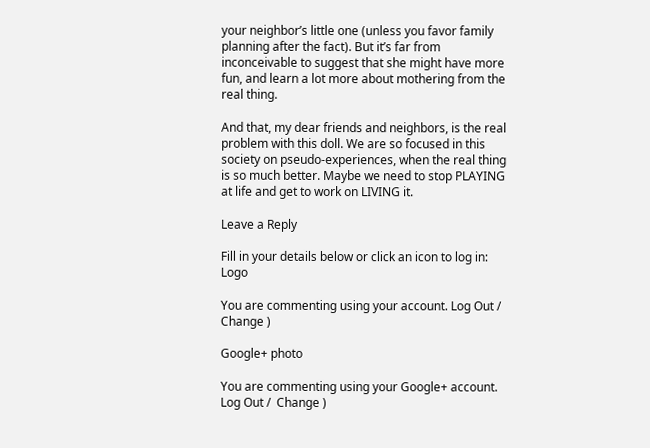your neighbor’s little one (unless you favor family planning after the fact). But it’s far from inconceivable to suggest that she might have more fun, and learn a lot more about mothering from the real thing.

And that, my dear friends and neighbors, is the real problem with this doll. We are so focused in this society on pseudo-experiences, when the real thing is so much better. Maybe we need to stop PLAYING at life and get to work on LIVING it.

Leave a Reply

Fill in your details below or click an icon to log in: Logo

You are commenting using your account. Log Out /  Change )

Google+ photo

You are commenting using your Google+ account. Log Out /  Change )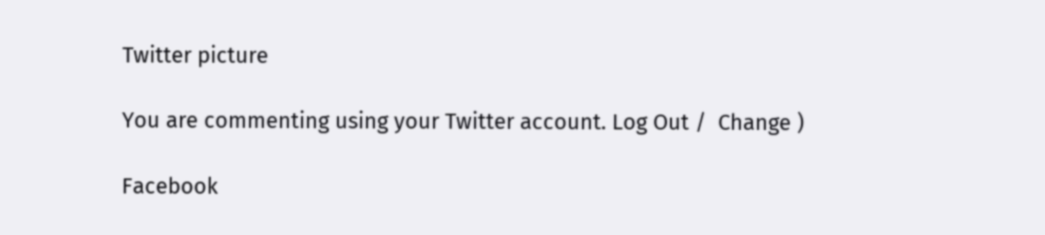Twitter picture

You are commenting using your Twitter account. Log Out /  Change )

Facebook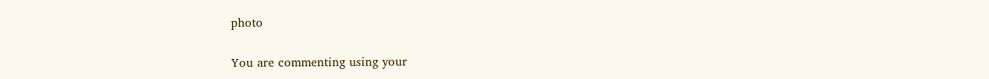photo

You are commenting using your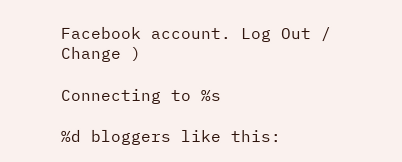Facebook account. Log Out /  Change )

Connecting to %s

%d bloggers like this: